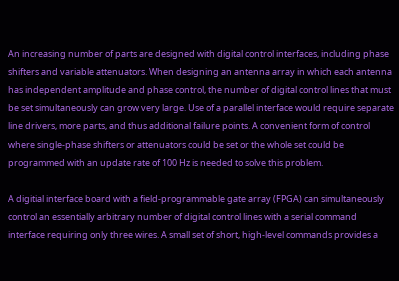An increasing number of parts are designed with digital control interfaces, including phase shifters and variable attenuators. When designing an antenna array in which each antenna has independent amplitude and phase control, the number of digital control lines that must be set simultaneously can grow very large. Use of a parallel interface would require separate line drivers, more parts, and thus additional failure points. A convenient form of control where single-phase shifters or attenuators could be set or the whole set could be programmed with an update rate of 100 Hz is needed to solve this problem.

A digitial interface board with a field-programmable gate array (FPGA) can simultaneously control an essentially arbitrary number of digital control lines with a serial command interface requiring only three wires. A small set of short, high-level commands provides a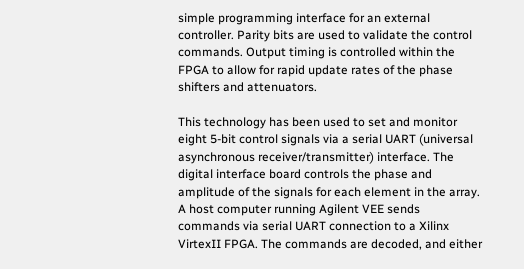simple programming interface for an external controller. Parity bits are used to validate the control commands. Output timing is controlled within the FPGA to allow for rapid update rates of the phase shifters and attenuators.

This technology has been used to set and monitor eight 5-bit control signals via a serial UART (universal asynchronous receiver/transmitter) interface. The digital interface board controls the phase and amplitude of the signals for each element in the array. A host computer running Agilent VEE sends commands via serial UART connection to a Xilinx VirtexII FPGA. The commands are decoded, and either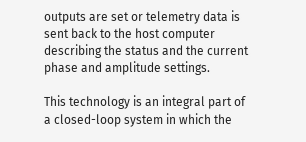outputs are set or telemetry data is sent back to the host computer describing the status and the current phase and amplitude settings.

This technology is an integral part of a closed-loop system in which the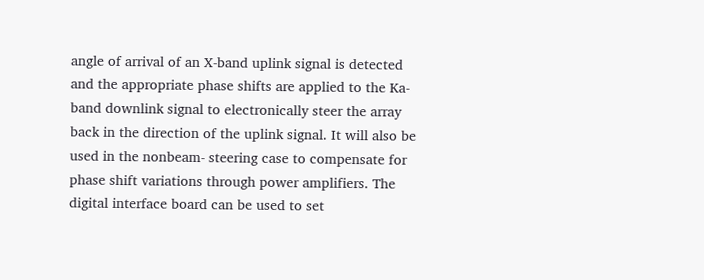angle of arrival of an X-band uplink signal is detected and the appropriate phase shifts are applied to the Ka-band downlink signal to electronically steer the array back in the direction of the uplink signal. It will also be used in the nonbeam- steering case to compensate for phase shift variations through power amplifiers. The digital interface board can be used to set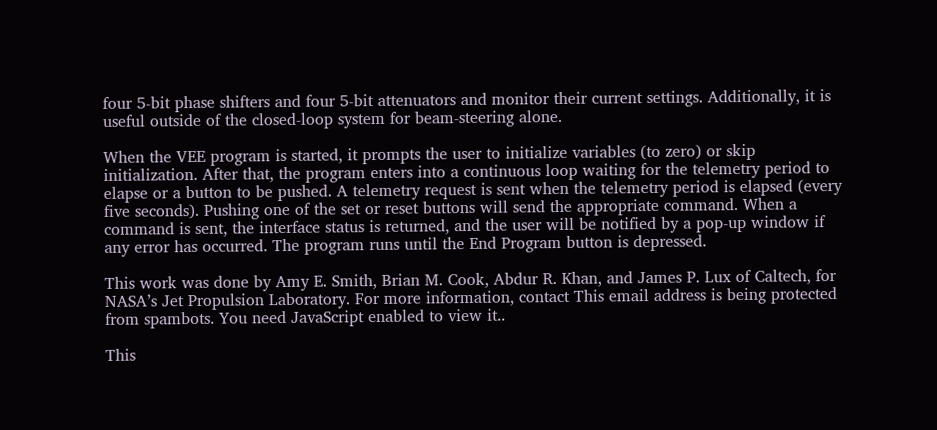four 5-bit phase shifters and four 5-bit attenuators and monitor their current settings. Additionally, it is useful outside of the closed-loop system for beam-steering alone.

When the VEE program is started, it prompts the user to initialize variables (to zero) or skip initialization. After that, the program enters into a continuous loop waiting for the telemetry period to elapse or a button to be pushed. A telemetry request is sent when the telemetry period is elapsed (every five seconds). Pushing one of the set or reset buttons will send the appropriate command. When a command is sent, the interface status is returned, and the user will be notified by a pop-up window if any error has occurred. The program runs until the End Program button is depressed.

This work was done by Amy E. Smith, Brian M. Cook, Abdur R. Khan, and James P. Lux of Caltech, for NASA’s Jet Propulsion Laboratory. For more information, contact This email address is being protected from spambots. You need JavaScript enabled to view it..

This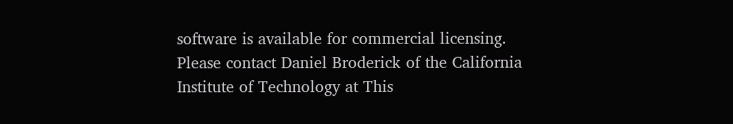software is available for commercial licensing. Please contact Daniel Broderick of the California Institute of Technology at This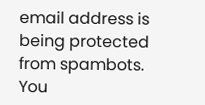email address is being protected from spambots. You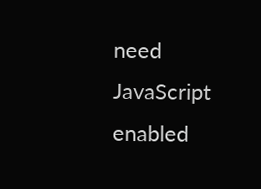need JavaScript enabled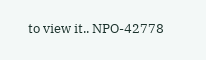to view it.. NPO-42778